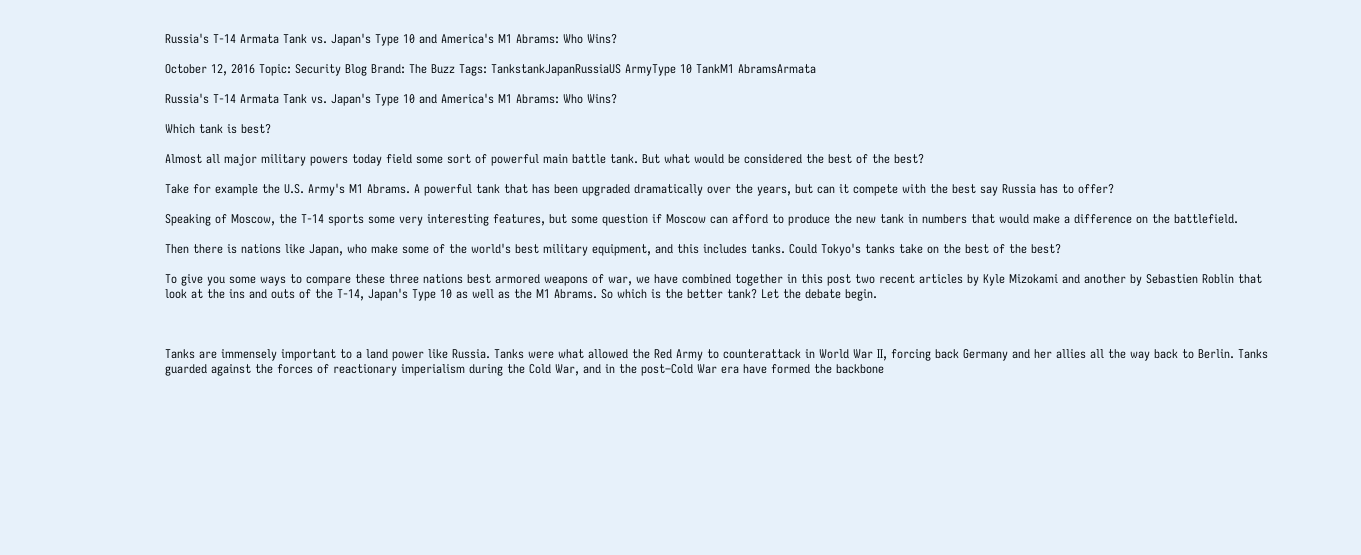Russia's T-14 Armata Tank vs. Japan's Type 10 and America's M1 Abrams: Who Wins?

October 12, 2016 Topic: Security Blog Brand: The Buzz Tags: TankstankJapanRussiaUS ArmyType 10 TankM1 AbramsArmata

Russia's T-14 Armata Tank vs. Japan's Type 10 and America's M1 Abrams: Who Wins?

Which tank is best?

Almost all major military powers today field some sort of powerful main battle tank. But what would be considered the best of the best?

Take for example the U.S. Army's M1 Abrams. A powerful tank that has been upgraded dramatically over the years, but can it compete with the best say Russia has to offer?

Speaking of Moscow, the T-14 sports some very interesting features, but some question if Moscow can afford to produce the new tank in numbers that would make a difference on the battlefield.

Then there is nations like Japan, who make some of the world's best military equipment, and this includes tanks. Could Tokyo's tanks take on the best of the best?

To give you some ways to compare these three nations best armored weapons of war, we have combined together in this post two recent articles by Kyle Mizokami and another by Sebastien Roblin that look at the ins and outs of the T-14, Japan's Type 10 as well as the M1 Abrams. So which is the better tank? Let the debate begin.



Tanks are immensely important to a land power like Russia. Tanks were what allowed the Red Army to counterattack in World War II, forcing back Germany and her allies all the way back to Berlin. Tanks guarded against the forces of reactionary imperialism during the Cold War, and in the post–Cold War era have formed the backbone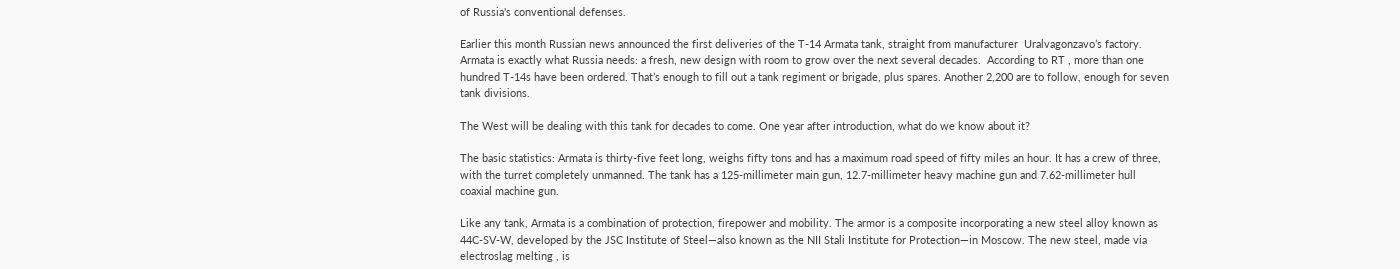of Russia's conventional defenses.

Earlier this month Russian news announced the first deliveries of the T-14 Armata tank, straight from manufacturer  Uralvagonzavo’s factory. Armata is exactly what Russia needs: a fresh, new design with room to grow over the next several decades.  According to RT , more than one hundred T-14s have been ordered. That’s enough to fill out a tank regiment or brigade, plus spares. Another 2,200 are to follow, enough for seven tank divisions.

The West will be dealing with this tank for decades to come. One year after introduction, what do we know about it?

The basic statistics: Armata is thirty-five feet long, weighs fifty tons and has a maximum road speed of fifty miles an hour. It has a crew of three, with the turret completely unmanned. The tank has a 125-millimeter main gun, 12.7-millimeter heavy machine gun and 7.62-millimeter hull coaxial machine gun.

Like any tank, Armata is a combination of protection, firepower and mobility. The armor is a composite incorporating a new steel alloy known as 44C-SV-W, developed by the JSC Institute of Steel—also known as the NII Stali Institute for Protection—in Moscow. The new steel, made via  electroslag melting , is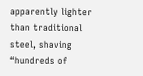apparently lighter than traditional steel, shaving “hundreds of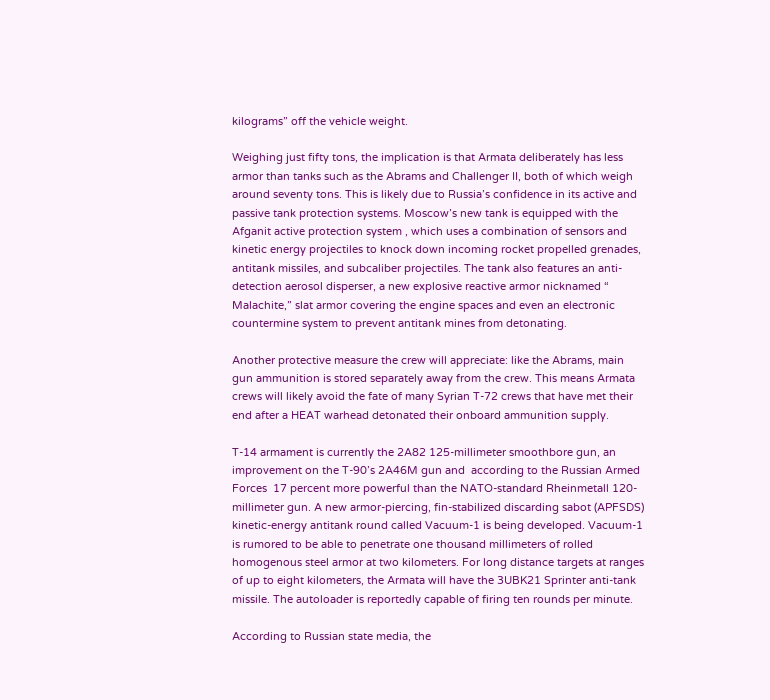kilograms” off the vehicle weight.

Weighing just fifty tons, the implication is that Armata deliberately has less armor than tanks such as the Abrams and Challenger II, both of which weigh around seventy tons. This is likely due to Russia’s confidence in its active and passive tank protection systems. Moscow’s new tank is equipped with the  Afganit active protection system , which uses a combination of sensors and kinetic energy projectiles to knock down incoming rocket propelled grenades, antitank missiles, and subcaliber projectiles. The tank also features an anti-detection aerosol disperser, a new explosive reactive armor nicknamed “ Malachite,” slat armor covering the engine spaces and even an electronic countermine system to prevent antitank mines from detonating.

Another protective measure the crew will appreciate: like the Abrams, main gun ammunition is stored separately away from the crew. This means Armata crews will likely avoid the fate of many Syrian T-72 crews that have met their end after a HEAT warhead detonated their onboard ammunition supply.

T-14 armament is currently the 2A82 125-millimeter smoothbore gun, an improvement on the T-90’s 2A46M gun and  according to the Russian Armed Forces  17 percent more powerful than the NATO-standard Rheinmetall 120-millimeter gun. A new armor-piercing, fin-stabilized discarding sabot (APFSDS) kinetic-energy antitank round called Vacuum-1 is being developed. Vacuum-1 is rumored to be able to penetrate one thousand millimeters of rolled homogenous steel armor at two kilometers. For long distance targets at ranges of up to eight kilometers, the Armata will have the 3UBK21 Sprinter anti-tank missile. The autoloader is reportedly capable of firing ten rounds per minute.

According to Russian state media, the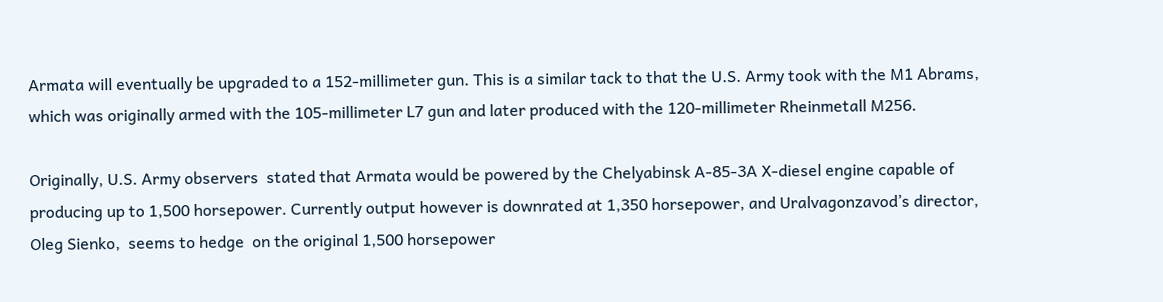Armata will eventually be upgraded to a 152-millimeter gun. This is a similar tack to that the U.S. Army took with the M1 Abrams, which was originally armed with the 105-millimeter L7 gun and later produced with the 120-millimeter Rheinmetall M256.

Originally, U.S. Army observers  stated that Armata would be powered by the Chelyabinsk A-85-3A X-diesel engine capable of producing up to 1,500 horsepower. Currently output however is downrated at 1,350 horsepower, and Uralvagonzavod’s director, Oleg Sienko,  seems to hedge  on the original 1,500 horsepower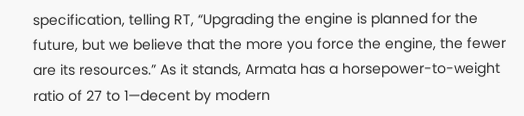specification, telling RT, “Upgrading the engine is planned for the future, but we believe that the more you force the engine, the fewer are its resources.” As it stands, Armata has a horsepower-to-weight ratio of 27 to 1—decent by modern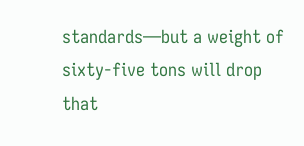standards—but a weight of sixty-five tons will drop that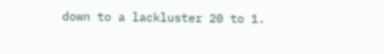down to a lackluster 20 to 1.